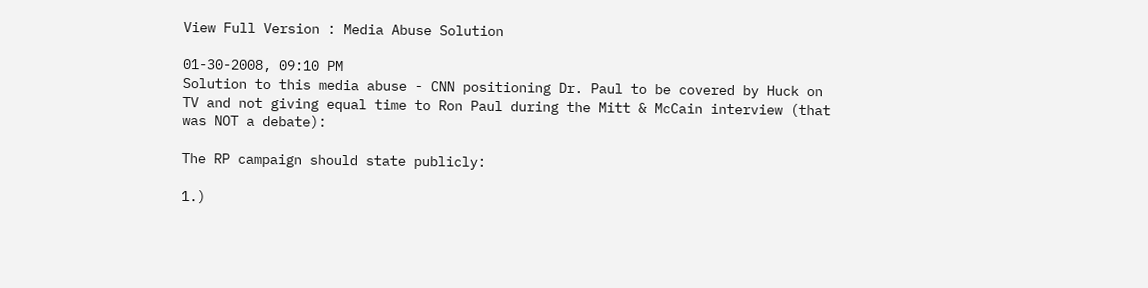View Full Version : Media Abuse Solution

01-30-2008, 09:10 PM
Solution to this media abuse - CNN positioning Dr. Paul to be covered by Huck on TV and not giving equal time to Ron Paul during the Mitt & McCain interview (that was NOT a debate):

The RP campaign should state publicly:

1.)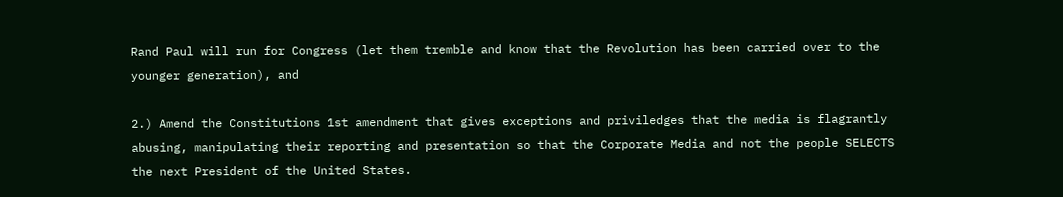Rand Paul will run for Congress (let them tremble and know that the Revolution has been carried over to the younger generation), and

2.) Amend the Constitutions 1st amendment that gives exceptions and priviledges that the media is flagrantly abusing, manipulating their reporting and presentation so that the Corporate Media and not the people SELECTS the next President of the United States.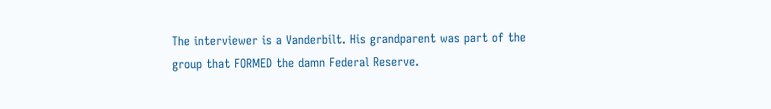The interviewer is a Vanderbilt. His grandparent was part of the group that FORMED the damn Federal Reserve.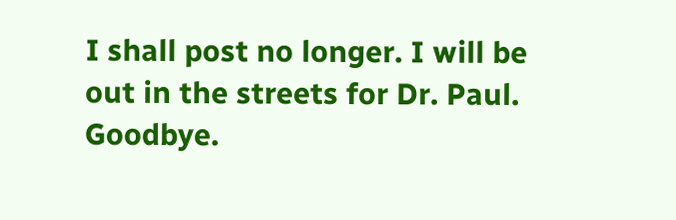I shall post no longer. I will be out in the streets for Dr. Paul. Goodbye.